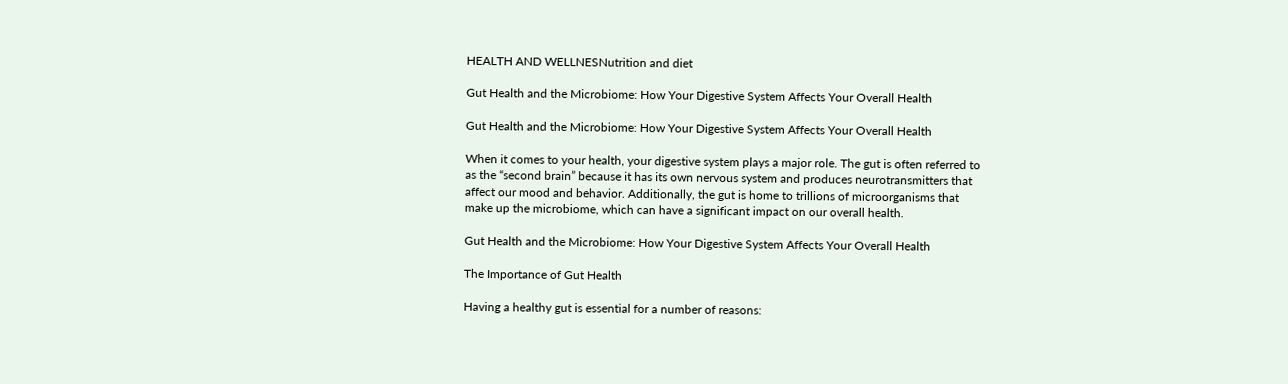HEALTH AND WELLNESNutrition and diet

Gut Health and the Microbiome: How Your Digestive System Affects Your Overall Health

Gut Health and the Microbiome: How Your Digestive System Affects Your Overall Health

When it comes to your health, your digestive system plays a major role. The gut is often referred to as the “second brain” because it has its own nervous system and produces neurotransmitters that affect our mood and behavior. Additionally, the gut is home to trillions of microorganisms that make up the microbiome, which can have a significant impact on our overall health.

Gut Health and the Microbiome: How Your Digestive System Affects Your Overall Health

The Importance of Gut Health

Having a healthy gut is essential for a number of reasons: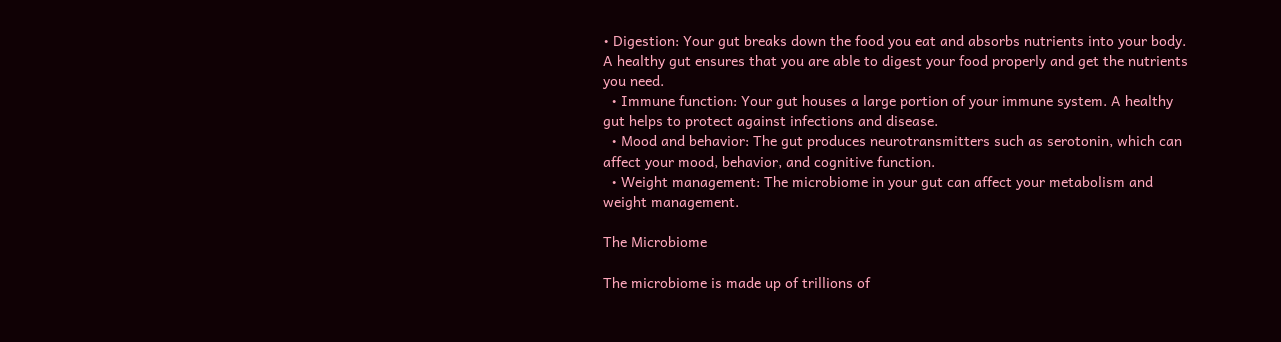• Digestion: Your gut breaks down the food you eat and absorbs nutrients into your body. A healthy gut ensures that you are able to digest your food properly and get the nutrients you need.
  • Immune function: Your gut houses a large portion of your immune system. A healthy gut helps to protect against infections and disease.
  • Mood and behavior: The gut produces neurotransmitters such as serotonin, which can affect your mood, behavior, and cognitive function.
  • Weight management: The microbiome in your gut can affect your metabolism and weight management.

The Microbiome

The microbiome is made up of trillions of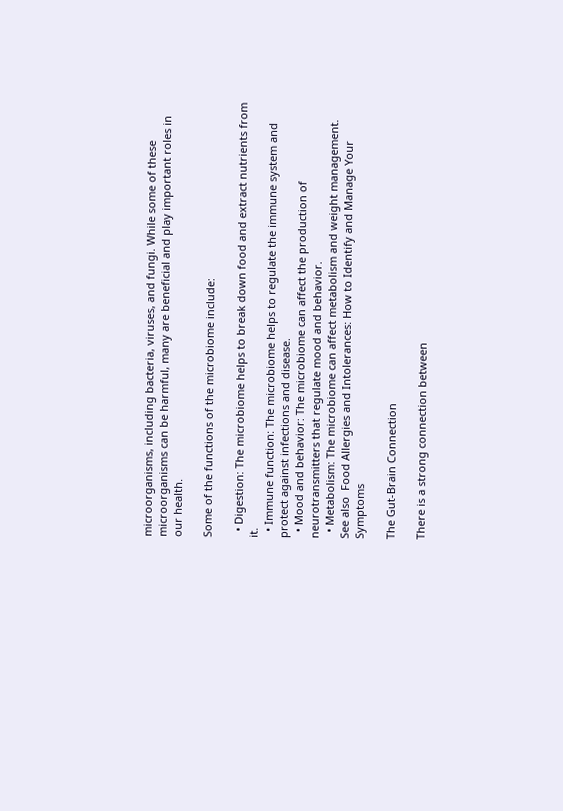microorganisms, including bacteria, viruses, and fungi. While some of these microorganisms can be harmful, many are beneficial and play important roles in our health.

Some of the functions of the microbiome include:

  • Digestion: The microbiome helps to break down food and extract nutrients from it.
  • Immune function: The microbiome helps to regulate the immune system and protect against infections and disease.
  • Mood and behavior: The microbiome can affect the production of neurotransmitters that regulate mood and behavior.
  • Metabolism: The microbiome can affect metabolism and weight management.
See also  Food Allergies and Intolerances: How to Identify and Manage Your Symptoms

The Gut-Brain Connection

There is a strong connection between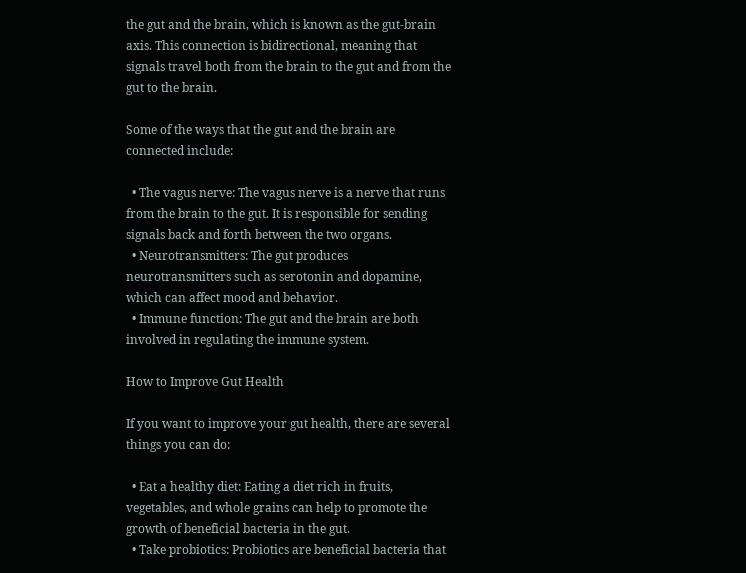the gut and the brain, which is known as the gut-brain axis. This connection is bidirectional, meaning that signals travel both from the brain to the gut and from the gut to the brain.

Some of the ways that the gut and the brain are connected include:

  • The vagus nerve: The vagus nerve is a nerve that runs from the brain to the gut. It is responsible for sending signals back and forth between the two organs.
  • Neurotransmitters: The gut produces neurotransmitters such as serotonin and dopamine, which can affect mood and behavior.
  • Immune function: The gut and the brain are both involved in regulating the immune system.

How to Improve Gut Health

If you want to improve your gut health, there are several things you can do:

  • Eat a healthy diet: Eating a diet rich in fruits, vegetables, and whole grains can help to promote the growth of beneficial bacteria in the gut.
  • Take probiotics: Probiotics are beneficial bacteria that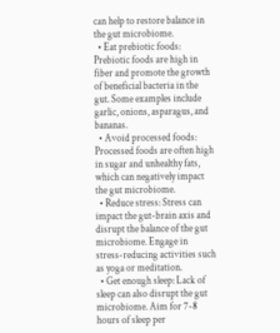can help to restore balance in the gut microbiome.
  • Eat prebiotic foods: Prebiotic foods are high in fiber and promote the growth of beneficial bacteria in the gut. Some examples include garlic, onions, asparagus, and bananas.
  • Avoid processed foods: Processed foods are often high in sugar and unhealthy fats, which can negatively impact the gut microbiome.
  • Reduce stress: Stress can impact the gut-brain axis and disrupt the balance of the gut microbiome. Engage in stress-reducing activities such as yoga or meditation.
  • Get enough sleep: Lack of sleep can also disrupt the gut microbiome. Aim for 7-8 hours of sleep per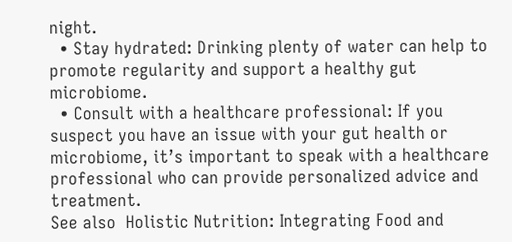night.
  • Stay hydrated: Drinking plenty of water can help to promote regularity and support a healthy gut microbiome.
  • Consult with a healthcare professional: If you suspect you have an issue with your gut health or microbiome, it’s important to speak with a healthcare professional who can provide personalized advice and treatment.
See also  Holistic Nutrition: Integrating Food and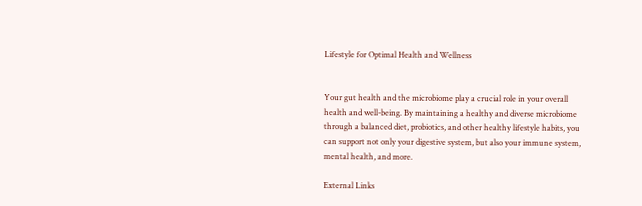Lifestyle for Optimal Health and Wellness


Your gut health and the microbiome play a crucial role in your overall health and well-being. By maintaining a healthy and diverse microbiome through a balanced diet, probiotics, and other healthy lifestyle habits, you can support not only your digestive system, but also your immune system, mental health, and more.

External Links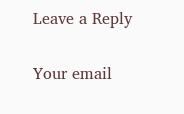Leave a Reply

Your email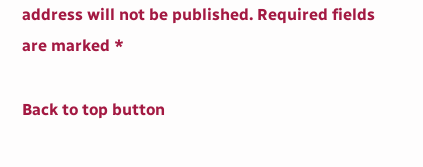address will not be published. Required fields are marked *

Back to top button